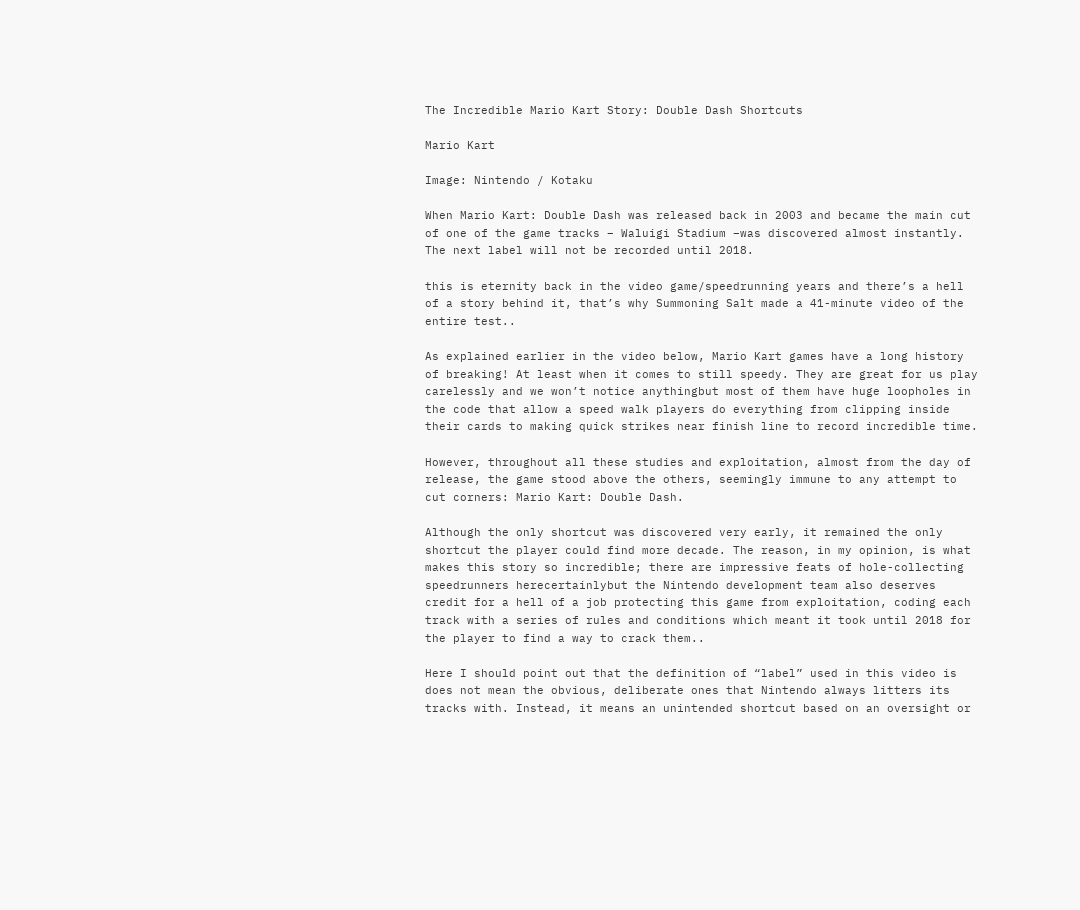The Incredible Mario Kart Story: Double Dash Shortcuts

Mario Kart

Image: Nintendo / Kotaku

When Mario Kart: Double Dash was released back in 2003 and became the main cut of one of the game tracks – Waluigi Stadium –was discovered almost instantly. The next label will not be recorded until 2018.

this is eternity back in the video game/speedrunning years and there’s a hell of a story behind it, that’s why Summoning Salt made a 41-minute video of the entire test..

As explained earlier in the video below, Mario Kart games have a long history of breaking! At least when it comes to still speedy. They are great for us play carelessly and we won’t notice anythingbut most of them have huge loopholes in the code that allow a speed walk players do everything from clipping inside their cards to making quick strikes near finish line to record incredible time.

However, throughout all these studies and exploitation, almost from the day of release, the game stood above the others, seemingly immune to any attempt to cut corners: Mario Kart: Double Dash.

Although the only shortcut was discovered very early, it remained the only shortcut the player could find more decade. The reason, in my opinion, is what makes this story so incredible; there are impressive feats of hole-collecting speedrunners herecertainlybut the Nintendo development team also deserves credit for a hell of a job protecting this game from exploitation, coding each track with a series of rules and conditions which meant it took until 2018 for the player to find a way to crack them..

Here I should point out that the definition of “label” used in this video is does not mean the obvious, deliberate ones that Nintendo always litters its tracks with. Instead, it means an unintended shortcut based on an oversight or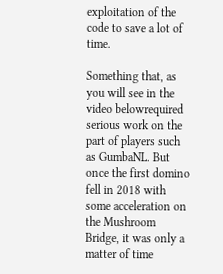exploitation of the code to save a lot of time.

Something that, as you will see in the video belowrequired serious work on the part of players such as GumbaNL. But once the first domino fell in 2018 with some acceleration on the Mushroom Bridge, it was only a matter of time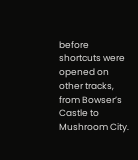before shortcuts were opened on other tracks, from Bowser’s Castle to Mushroom City.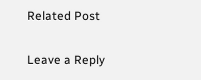Related Post

Leave a Reply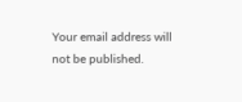Your email address will not be published.